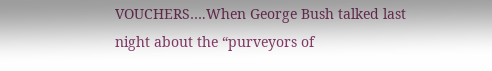VOUCHERS….When George Bush talked last night about the “purveyors of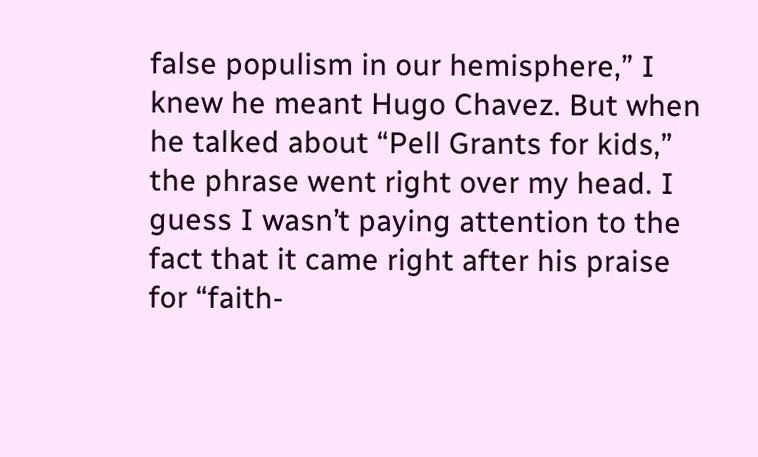false populism in our hemisphere,” I knew he meant Hugo Chavez. But when he talked about “Pell Grants for kids,” the phrase went right over my head. I guess I wasn’t paying attention to the fact that it came right after his praise for “faith-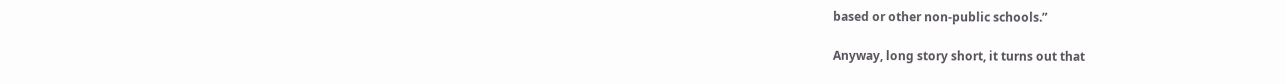based or other non-public schools.”

Anyway, long story short, it turns out that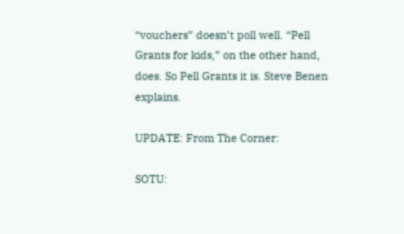“vouchers” doesn’t poll well. “Pell Grants for kids,” on the other hand, does. So Pell Grants it is. Steve Benen explains.

UPDATE: From The Corner:

SOTU: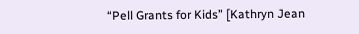“Pell Grants for Kids” [Kathryn Jean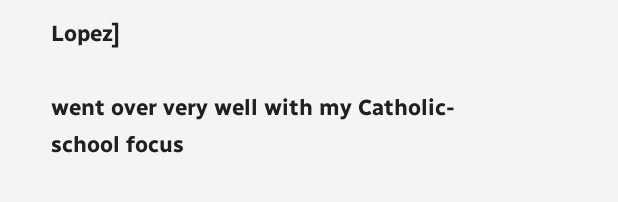Lopez]

went over very well with my Catholic-school focus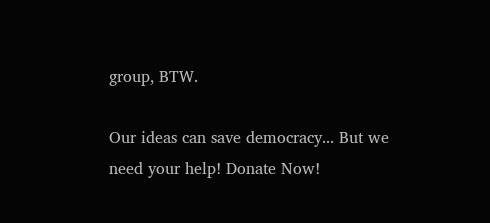group, BTW.

Our ideas can save democracy... But we need your help! Donate Now!